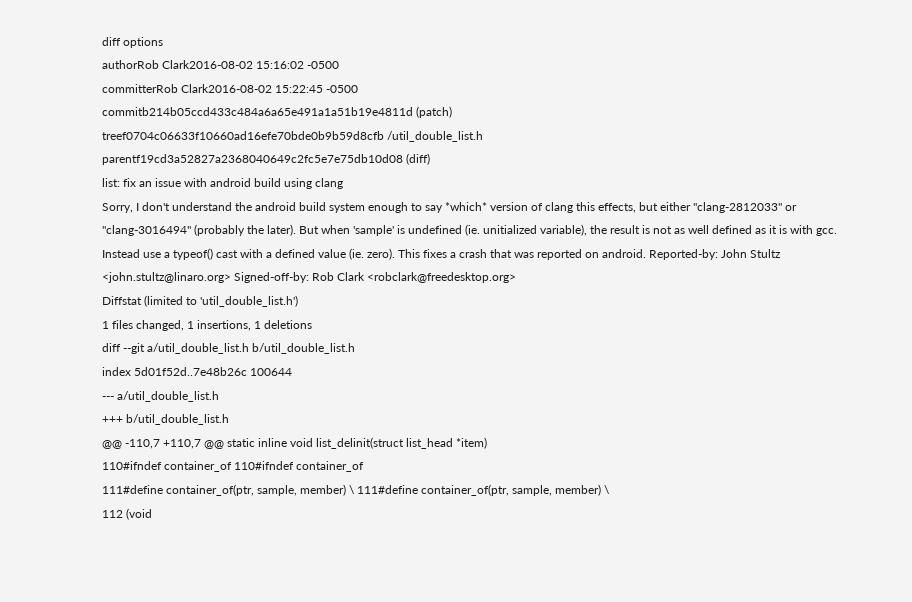diff options
authorRob Clark2016-08-02 15:16:02 -0500
committerRob Clark2016-08-02 15:22:45 -0500
commitb214b05ccd433c484a6a65e491a1a51b19e4811d (patch)
treef0704c06633f10660ad16efe70bde0b9b59d8cfb /util_double_list.h
parentf19cd3a52827a2368040649c2fc5e7e75db10d08 (diff)
list: fix an issue with android build using clang
Sorry, I don't understand the android build system enough to say *which* version of clang this effects, but either "clang-2812033" or "clang-3016494" (probably the later). But when 'sample' is undefined (ie. unitialized variable), the result is not as well defined as it is with gcc. Instead use a typeof() cast with a defined value (ie. zero). This fixes a crash that was reported on android. Reported-by: John Stultz <john.stultz@linaro.org> Signed-off-by: Rob Clark <robclark@freedesktop.org>
Diffstat (limited to 'util_double_list.h')
1 files changed, 1 insertions, 1 deletions
diff --git a/util_double_list.h b/util_double_list.h
index 5d01f52d..7e48b26c 100644
--- a/util_double_list.h
+++ b/util_double_list.h
@@ -110,7 +110,7 @@ static inline void list_delinit(struct list_head *item)
110#ifndef container_of 110#ifndef container_of
111#define container_of(ptr, sample, member) \ 111#define container_of(ptr, sample, member) \
112 (void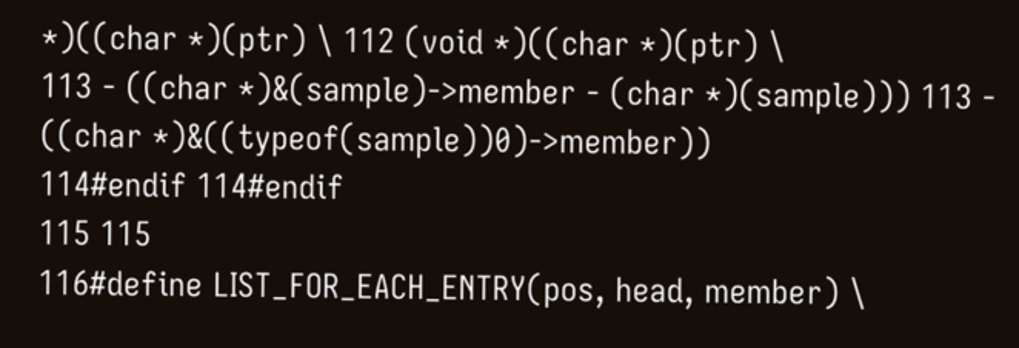*)((char *)(ptr) \ 112 (void *)((char *)(ptr) \
113 - ((char *)&(sample)->member - (char *)(sample))) 113 - ((char *)&((typeof(sample))0)->member))
114#endif 114#endif
115 115
116#define LIST_FOR_EACH_ENTRY(pos, head, member) \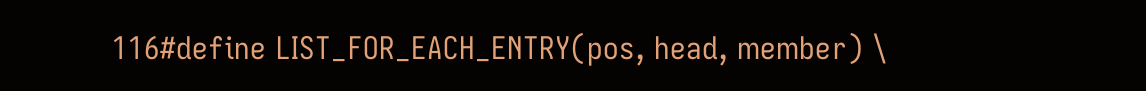116#define LIST_FOR_EACH_ENTRY(pos, head, member) \